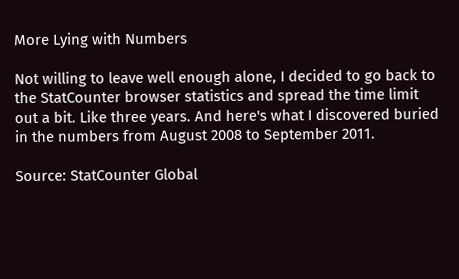More Lying with Numbers

Not willing to leave well enough alone, I decided to go back to the StatCounter browser statistics and spread the time limit out a bit. Like three years. And here's what I discovered buried in the numbers from August 2008 to September 2011.

Source: StatCounter Global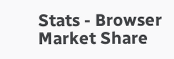Stats - Browser Market Share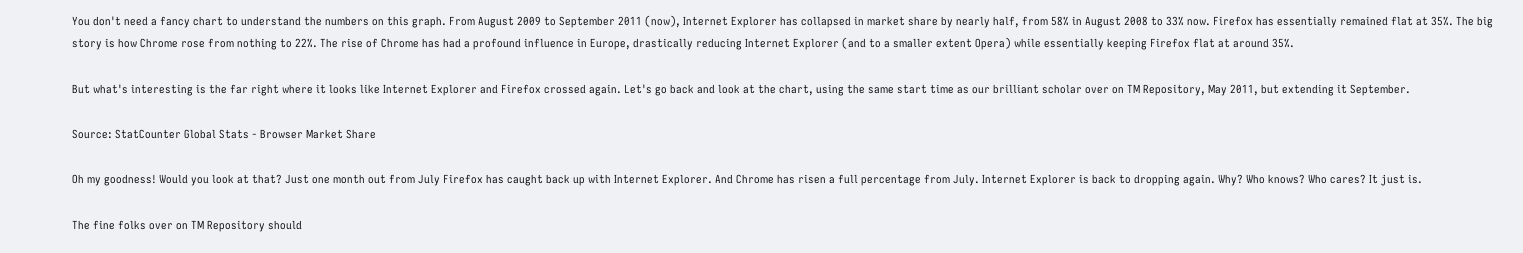You don't need a fancy chart to understand the numbers on this graph. From August 2009 to September 2011 (now), Internet Explorer has collapsed in market share by nearly half, from 58% in August 2008 to 33% now. Firefox has essentially remained flat at 35%. The big story is how Chrome rose from nothing to 22%. The rise of Chrome has had a profound influence in Europe, drastically reducing Internet Explorer (and to a smaller extent Opera) while essentially keeping Firefox flat at around 35%.

But what's interesting is the far right where it looks like Internet Explorer and Firefox crossed again. Let's go back and look at the chart, using the same start time as our brilliant scholar over on TM Repository, May 2011, but extending it September.

Source: StatCounter Global Stats - Browser Market Share

Oh my goodness! Would you look at that? Just one month out from July Firefox has caught back up with Internet Explorer. And Chrome has risen a full percentage from July. Internet Explorer is back to dropping again. Why? Who knows? Who cares? It just is.

The fine folks over on TM Repository should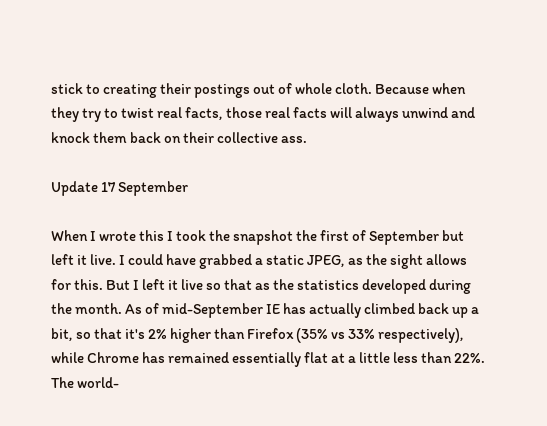stick to creating their postings out of whole cloth. Because when they try to twist real facts, those real facts will always unwind and knock them back on their collective ass.

Update 17 September

When I wrote this I took the snapshot the first of September but left it live. I could have grabbed a static JPEG, as the sight allows for this. But I left it live so that as the statistics developed during the month. As of mid-September IE has actually climbed back up a bit, so that it's 2% higher than Firefox (35% vs 33% respectively), while Chrome has remained essentially flat at a little less than 22%. The world-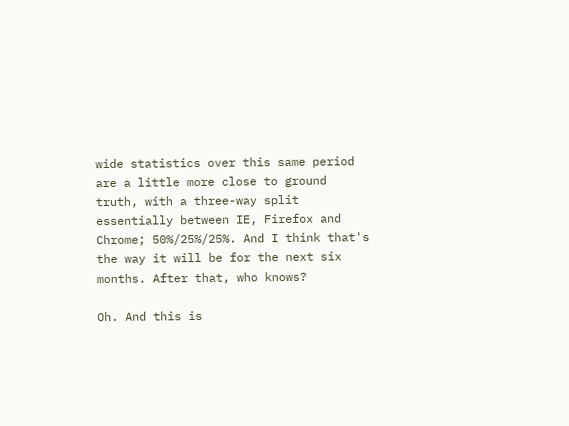wide statistics over this same period are a little more close to ground truth, with a three-way split essentially between IE, Firefox and Chrome; 50%/25%/25%. And I think that's the way it will be for the next six months. After that, who knows?

Oh. And this is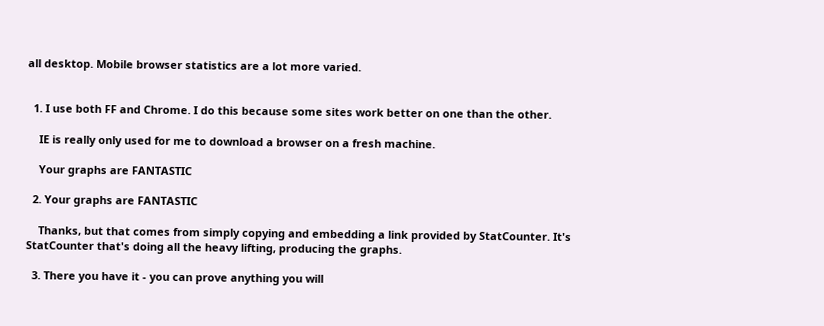all desktop. Mobile browser statistics are a lot more varied.


  1. I use both FF and Chrome. I do this because some sites work better on one than the other.

    IE is really only used for me to download a browser on a fresh machine.

    Your graphs are FANTASTIC

  2. Your graphs are FANTASTIC

    Thanks, but that comes from simply copying and embedding a link provided by StatCounter. It's StatCounter that's doing all the heavy lifting, producing the graphs.

  3. There you have it - you can prove anything you will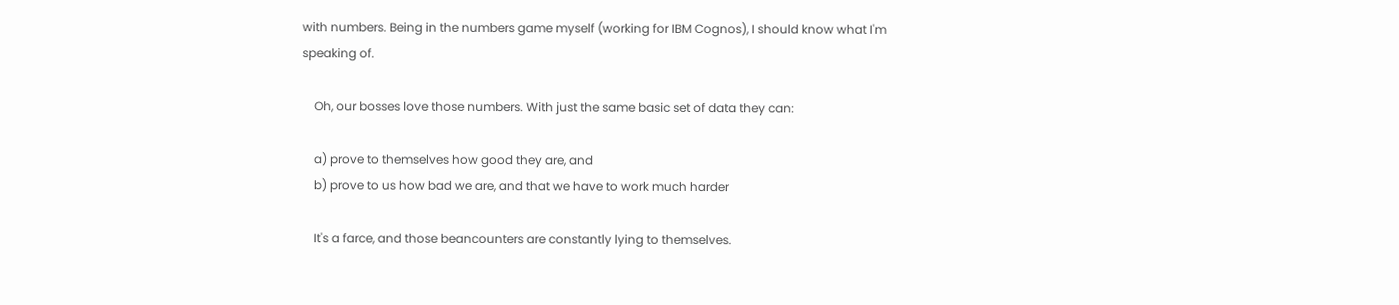with numbers. Being in the numbers game myself (working for IBM Cognos), I should know what I'm speaking of.

    Oh, our bosses love those numbers. With just the same basic set of data they can:

    a) prove to themselves how good they are, and
    b) prove to us how bad we are, and that we have to work much harder

    It's a farce, and those beancounters are constantly lying to themselves.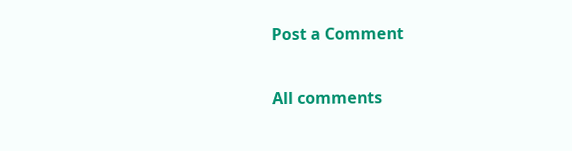Post a Comment

All comments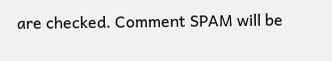are checked. Comment SPAM will be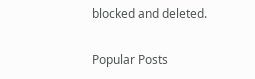blocked and deleted.

Popular Posts